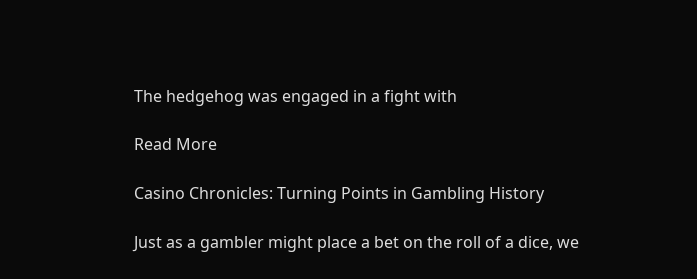The hedgehog was engaged in a fight with

Read More

Casino Chronicles: Turning Points in Gambling History

Just as a gambler might place a bet on the roll of a dice, we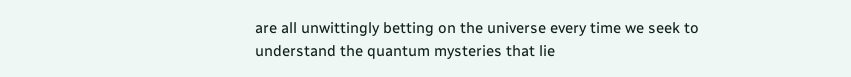are all unwittingly betting on the universe every time we seek to understand the quantum mysteries that lie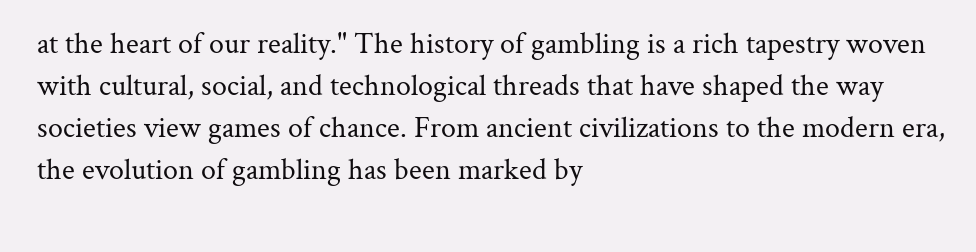at the heart of our reality." The history of gambling is a rich tapestry woven with cultural, social, and technological threads that have shaped the way societies view games of chance. From ancient civilizations to the modern era, the evolution of gambling has been marked by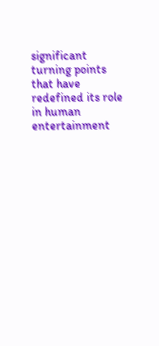significant turning points that have redefined its role in human entertainment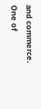and commerce. One of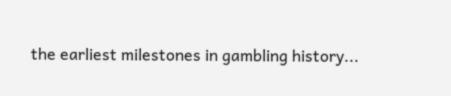the earliest milestones in gambling history...